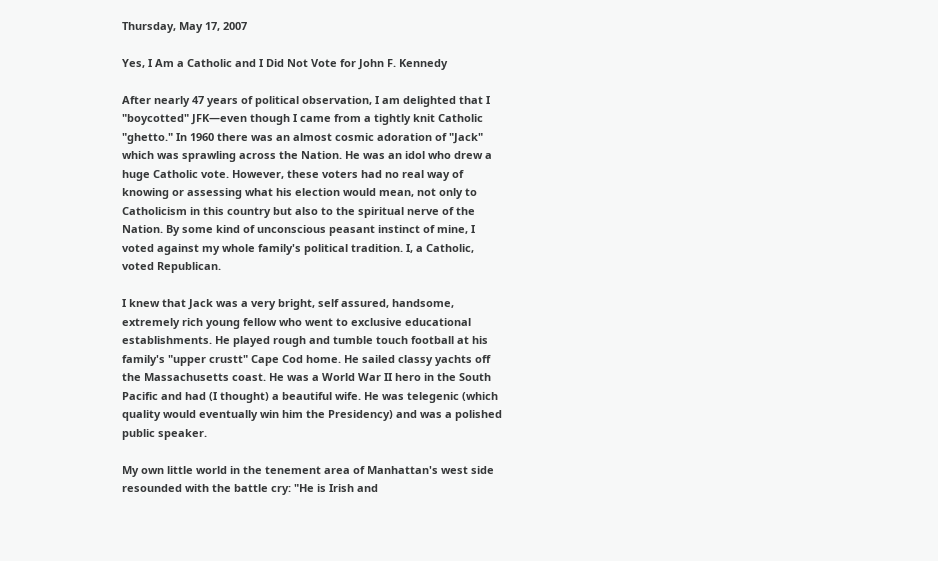Thursday, May 17, 2007

Yes, I Am a Catholic and I Did Not Vote for John F. Kennedy

After nearly 47 years of political observation, I am delighted that I "boycotted" JFK—even though I came from a tightly knit Catholic "ghetto." In 1960 there was an almost cosmic adoration of "Jack" which was sprawling across the Nation. He was an idol who drew a huge Catholic vote. However, these voters had no real way of knowing or assessing what his election would mean, not only to Catholicism in this country but also to the spiritual nerve of the Nation. By some kind of unconscious peasant instinct of mine, I voted against my whole family's political tradition. I, a Catholic, voted Republican.

I knew that Jack was a very bright, self assured, handsome, extremely rich young fellow who went to exclusive educational establishments. He played rough and tumble touch football at his family's "upper crustt" Cape Cod home. He sailed classy yachts off the Massachusetts coast. He was a World War II hero in the South Pacific and had (I thought) a beautiful wife. He was telegenic (which quality would eventually win him the Presidency) and was a polished public speaker.

My own little world in the tenement area of Manhattan's west side resounded with the battle cry: "He is Irish and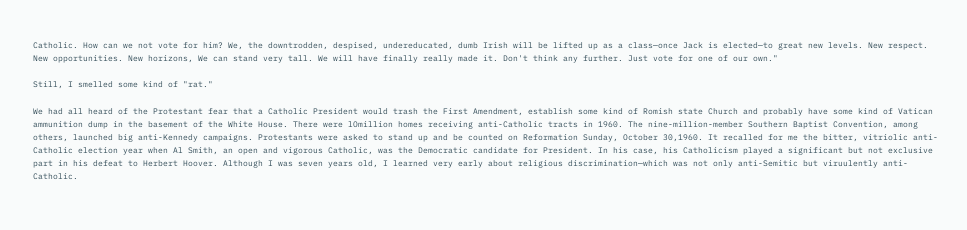Catholic. How can we not vote for him? We, the downtrodden, despised, undereducated, dumb Irish will be lifted up as a class—once Jack is elected—to great new levels. New respect. New opportunities. New horizons, We can stand very tall. We will have finally really made it. Don't think any further. Just vote for one of our own."

Still, I smelled some kind of "rat."

We had all heard of the Protestant fear that a Catholic President would trash the First Amendment, establish some kind of Romish state Church and probably have some kind of Vatican ammunition dump in the basement of the White House. There were lOmillion homes receiving anti-Catholic tracts in 1960. The nine-million-member Southern Baptist Convention, among others, launched big anti-Kennedy campaigns. Protestants were asked to stand up and be counted on Reformation Sunday, October 30,1960. It recalled for me the bitter, vitriolic anti-Catholic election year when Al Smith, an open and vigorous Catholic, was the Democratic candidate for President. In his case, his Catholicism played a significant but not exclusive part in his defeat to Herbert Hoover. Although I was seven years old, I learned very early about religious discrimination—which was not only anti-Semitic but viruulently anti-Catholic.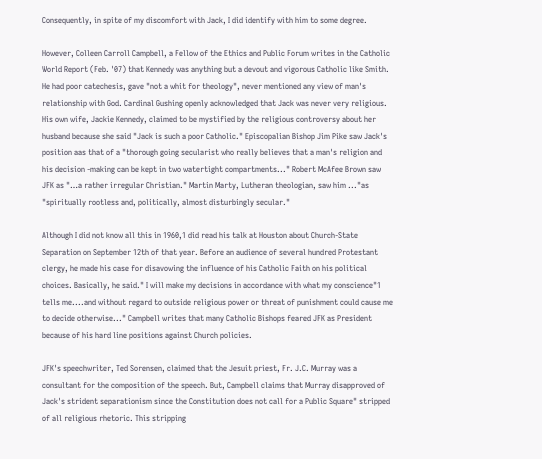Consequently, in spite of my discomfort with Jack, I did identify with him to some degree.

However, Colleen Carroll Campbell, a Fellow of the Ethics and Public Forum writes in the Catholic World Report (Feb. '07) that Kennedy was anything but a devout and vigorous Catholic like Smith. He had poor catechesis, gave "not a whit for theology", never mentioned any view of man's relationship with God. Cardinal Gushing openly acknowledged that Jack was never very religious. His own wife, Jackie Kennedy, claimed to be mystified by the religious controversy about her husband because she said "Jack is such a poor Catholic." Episcopalian Bishop Jim Pike saw Jack's position aas that of a "thorough going secularist who really believes that a man's religion and his decision -making can be kept in two watertight compartments..." Robert McAfee Brown saw JFK as "…a rather irregular Christian." Martin Marty, Lutheran theologian, saw him ..."as "spiritually rootless and, politically, almost disturbingly secular."

Although I did not know all this in 1960,1 did read his talk at Houston about Church-State Separation on September 12th of that year. Before an audience of several hundred Protestant clergy, he made his case for disavowing the influence of his Catholic Faith on his political choices. Basically, he said." I will make my decisions in accordance with what my conscience"1 tells me....and without regard to outside religious power or threat of punishment could cause me to decide otherwise..." Campbell writes that many Catholic Bishops feared JFK as President because of his hard line positions against Church policies.

JFK's speechwriter, Ted Sorensen, claimed that the Jesuit priest, Fr. J.C. Murray was a consultant for the composition of the speech. But, Campbell claims that Murray disapproved of Jack's strident separationism since the Constitution does not call for a Public Square" stripped of all religious rhetoric. This stripping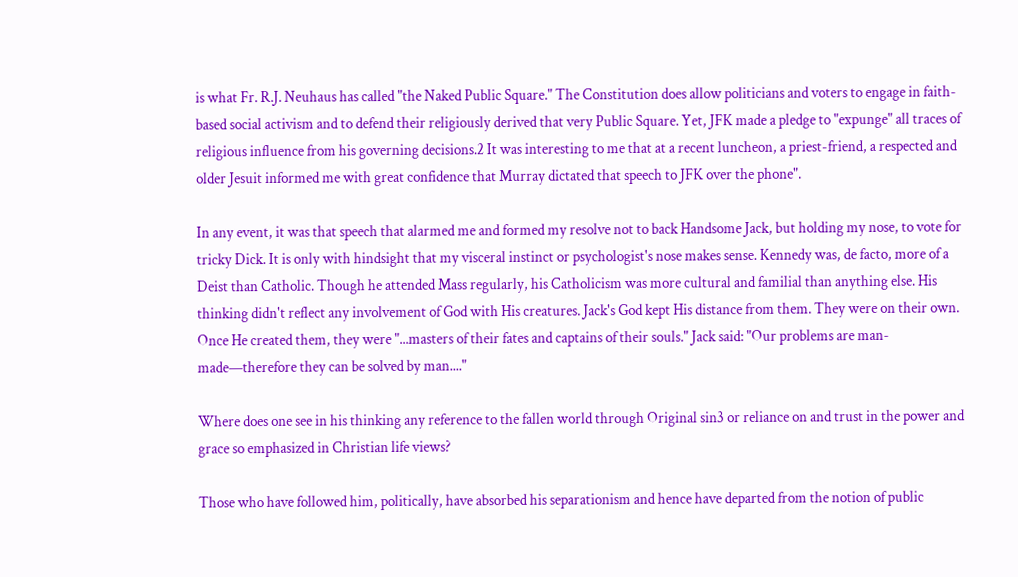is what Fr. R.J. Neuhaus has called "the Naked Public Square." The Constitution does allow politicians and voters to engage in faith-based social activism and to defend their religiously derived that very Public Square. Yet, JFK made a pledge to "expunge" all traces of religious influence from his governing decisions.2 It was interesting to me that at a recent luncheon, a priest-friend, a respected and older Jesuit informed me with great confidence that Murray dictated that speech to JFK over the phone".

In any event, it was that speech that alarmed me and formed my resolve not to back Handsome Jack, but holding my nose, to vote for tricky Dick. It is only with hindsight that my visceral instinct or psychologist's nose makes sense. Kennedy was, de facto, more of a Deist than Catholic. Though he attended Mass regularly, his Catholicism was more cultural and familial than anything else. His thinking didn't reflect any involvement of God with His creatures. Jack's God kept His distance from them. They were on their own. Once He created them, they were "...masters of their fates and captains of their souls." Jack said: "Our problems are man-made—therefore they can be solved by man...."

Where does one see in his thinking any reference to the fallen world through Original sin3 or reliance on and trust in the power and grace so emphasized in Christian life views?

Those who have followed him, politically, have absorbed his separationism and hence have departed from the notion of public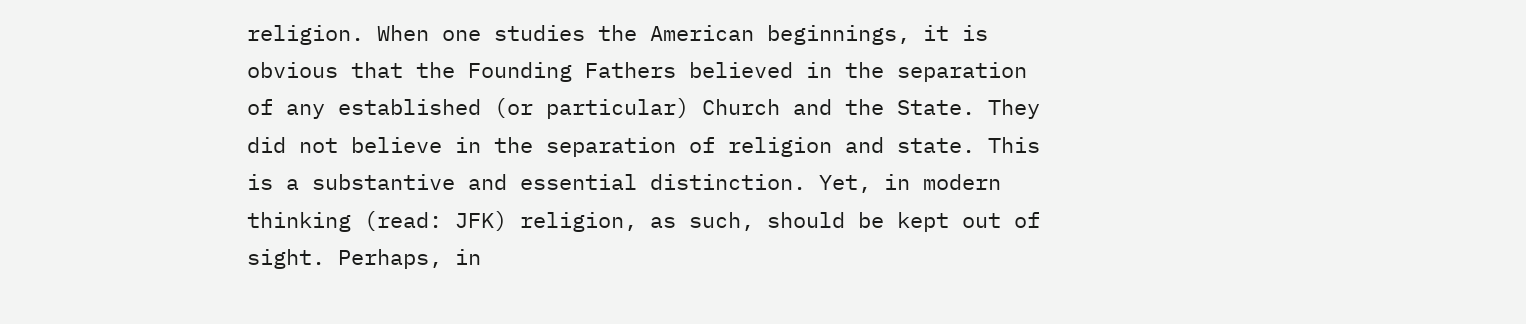religion. When one studies the American beginnings, it is obvious that the Founding Fathers believed in the separation of any established (or particular) Church and the State. They did not believe in the separation of religion and state. This is a substantive and essential distinction. Yet, in modern thinking (read: JFK) religion, as such, should be kept out of sight. Perhaps, in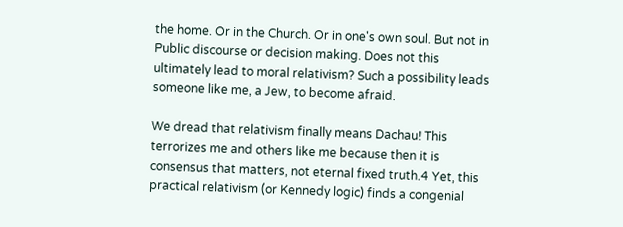the home. Or in the Church. Or in one's own soul. But not in Public discourse or decision making. Does not this ultimately lead to moral relativism? Such a possibility leads someone like me, a Jew, to become afraid.

We dread that relativism finally means Dachau! This terrorizes me and others like me because then it is consensus that matters, not eternal fixed truth.4 Yet, this practical relativism (or Kennedy logic) finds a congenial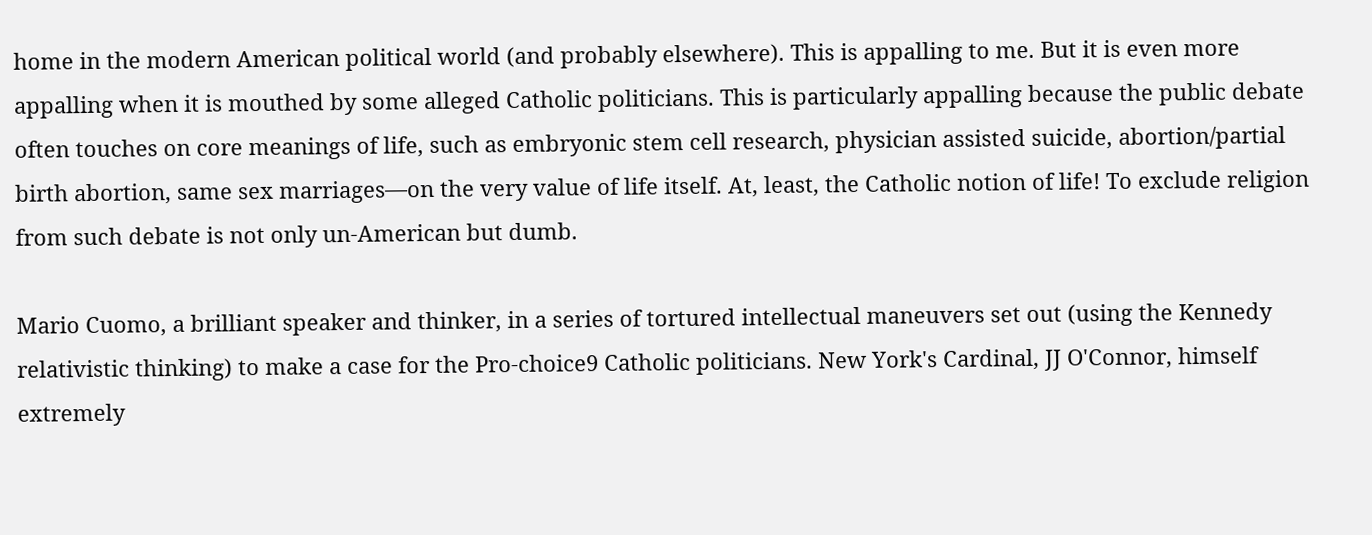home in the modern American political world (and probably elsewhere). This is appalling to me. But it is even more appalling when it is mouthed by some alleged Catholic politicians. This is particularly appalling because the public debate often touches on core meanings of life, such as embryonic stem cell research, physician assisted suicide, abortion/partial birth abortion, same sex marriages—on the very value of life itself. At, least, the Catholic notion of life! To exclude religion from such debate is not only un-American but dumb.

Mario Cuomo, a brilliant speaker and thinker, in a series of tortured intellectual maneuvers set out (using the Kennedy relativistic thinking) to make a case for the Pro-choice9 Catholic politicians. New York's Cardinal, JJ O'Connor, himself extremely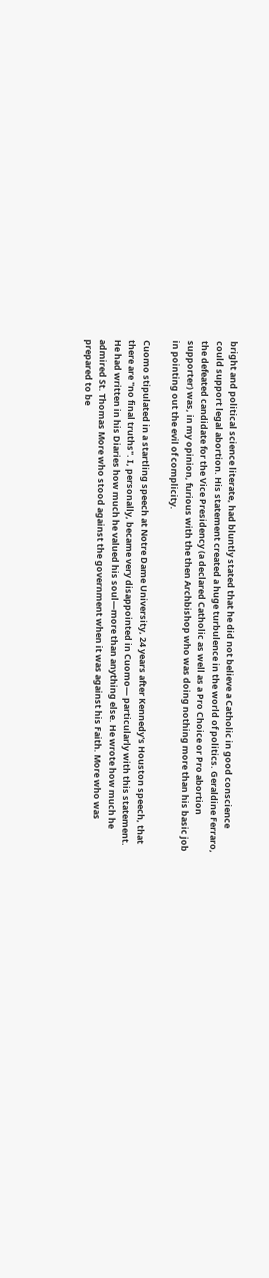bright and political science literate, had bluntly stated that he did not believe a Catholic in good conscience could support legal abortion. His statement created a huge turbulence in the world of politics. Geraldine Ferraro, the defeated candidate for the Vice Presidency (a declared Catholic as well as a Pro Choice or Pro abortion supporter) was, in my opinion, furious with the then Archbishop who was doing nothing more than his basic job in pointing out the evil of complicity.

Cuomo stipulated in a startling speech at Notre Dame University, 24 years after Kennedy's Houston speech, that there are "no final truths". I, personally, became very disappointed in Cuomo— particularly with this statement. He had written in his Diaries how much he valued his soul—more than anything else. He wrote how much he admired St. Thomas More who stood against the government when it was against his Faith. More who was prepared to be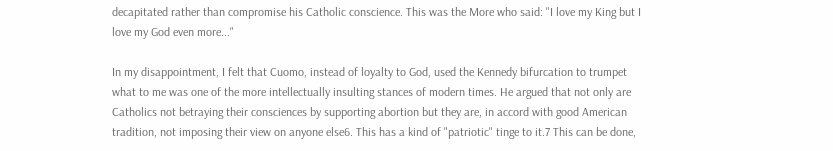decapitated rather than compromise his Catholic conscience. This was the More who said: "I love my King but I love my God even more..."

In my disappointment, I felt that Cuomo, instead of loyalty to God, used the Kennedy bifurcation to trumpet what to me was one of the more intellectually insulting stances of modern times. He argued that not only are Catholics not betraying their consciences by supporting abortion but they are, in accord with good American tradition, not imposing their view on anyone else6. This has a kind of "patriotic" tinge to it.7 This can be done,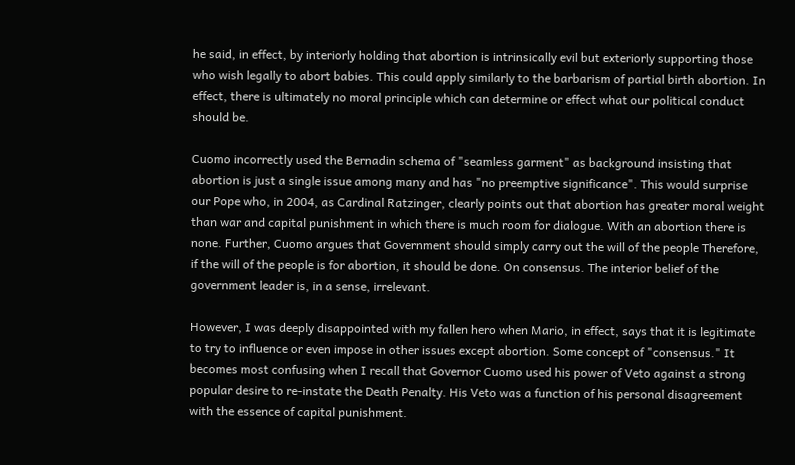he said, in effect, by interiorly holding that abortion is intrinsically evil but exteriorly supporting those who wish legally to abort babies. This could apply similarly to the barbarism of partial birth abortion. In effect, there is ultimately no moral principle which can determine or effect what our political conduct should be.

Cuomo incorrectly used the Bernadin schema of "seamless garment" as background insisting that abortion is just a single issue among many and has "no preemptive significance". This would surprise our Pope who, in 2004, as Cardinal Ratzinger, clearly points out that abortion has greater moral weight than war and capital punishment in which there is much room for dialogue. With an abortion there is none. Further, Cuomo argues that Government should simply carry out the will of the people Therefore, if the will of the people is for abortion, it should be done. On consensus. The interior belief of the government leader is, in a sense, irrelevant.

However, I was deeply disappointed with my fallen hero when Mario, in effect, says that it is legitimate to try to influence or even impose in other issues except abortion. Some concept of "consensus." It becomes most confusing when I recall that Governor Cuomo used his power of Veto against a strong popular desire to re-instate the Death Penalty. His Veto was a function of his personal disagreement with the essence of capital punishment.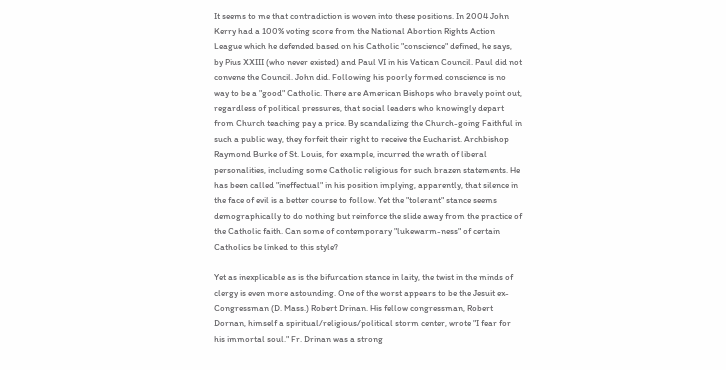It seems to me that contradiction is woven into these positions. In 2004 John Kerry had a 100% voting score from the National Abortion Rights Action League which he defended based on his Catholic "conscience" defined, he says, by Pius XXIII (who never existed) and Paul VI in his Vatican Council. Paul did not convene the Council. John did. Following his poorly formed conscience is no way to be a "good" Catholic. There are American Bishops who bravely point out, regardless of political pressures, that social leaders who knowingly depart from Church teaching pay a price. By scandalizing the Church-going Faithful in such a public way, they forfeit their right to receive the Eucharist. Archbishop Raymond Burke of St. Louis, for example, incurred the wrath of liberal personalities, including some Catholic religious for such brazen statements. He has been called "ineffectual" in his position implying, apparently, that silence in the face of evil is a better course to follow. Yet the "tolerant" stance seems demographically to do nothing but reinforce the slide away from the practice of the Catholic faith. Can some of contemporary "lukewarm-ness" of certain Catholics be linked to this style?

Yet as inexplicable as is the bifurcation stance in laity, the twist in the minds of clergy is even more astounding. One of the worst appears to be the Jesuit ex-Congressman (D. Mass.) Robert Drinan. His fellow congressman, Robert Dornan, himself a spiritual/religious/political storm center, wrote "I fear for his immortal soul." Fr. Drinan was a strong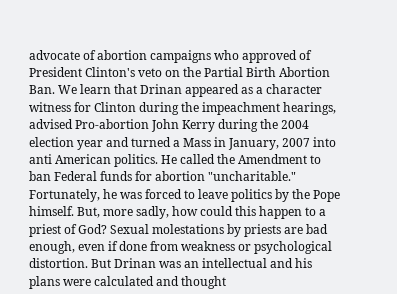advocate of abortion campaigns who approved of President Clinton's veto on the Partial Birth Abortion Ban. We learn that Drinan appeared as a character witness for Clinton during the impeachment hearings, advised Pro-abortion John Kerry during the 2004 election year and turned a Mass in January, 2007 into anti American politics. He called the Amendment to ban Federal funds for abortion "uncharitable." Fortunately, he was forced to leave politics by the Pope himself. But, more sadly, how could this happen to a priest of God? Sexual molestations by priests are bad enough, even if done from weakness or psychological distortion. But Drinan was an intellectual and his plans were calculated and thought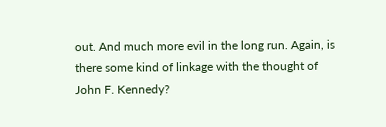out. And much more evil in the long run. Again, is there some kind of linkage with the thought of John F. Kennedy?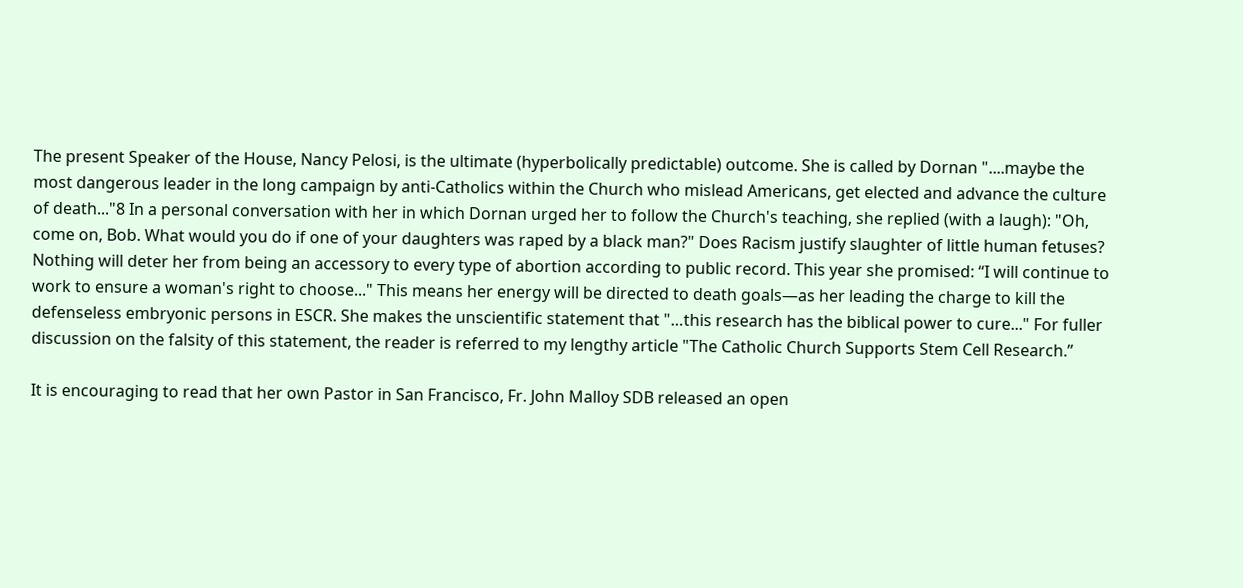The present Speaker of the House, Nancy Pelosi, is the ultimate (hyperbolically predictable) outcome. She is called by Dornan "....maybe the most dangerous leader in the long campaign by anti-Catholics within the Church who mislead Americans, get elected and advance the culture of death..."8 In a personal conversation with her in which Dornan urged her to follow the Church's teaching, she replied (with a laugh): "Oh, come on, Bob. What would you do if one of your daughters was raped by a black man?" Does Racism justify slaughter of little human fetuses? Nothing will deter her from being an accessory to every type of abortion according to public record. This year she promised: “I will continue to work to ensure a woman's right to choose..." This means her energy will be directed to death goals—as her leading the charge to kill the defenseless embryonic persons in ESCR. She makes the unscientific statement that "…this research has the biblical power to cure..." For fuller discussion on the falsity of this statement, the reader is referred to my lengthy article "The Catholic Church Supports Stem Cell Research.”

It is encouraging to read that her own Pastor in San Francisco, Fr. John Malloy SDB released an open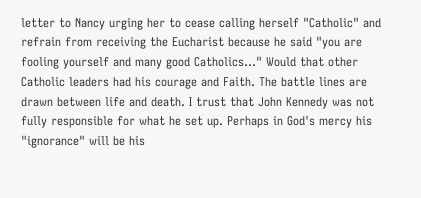letter to Nancy urging her to cease calling herself "Catholic" and refrain from receiving the Eucharist because he said "you are fooling yourself and many good Catholics..." Would that other Catholic leaders had his courage and Faith. The battle lines are drawn between life and death. I trust that John Kennedy was not fully responsible for what he set up. Perhaps in God's mercy his "ignorance" will be his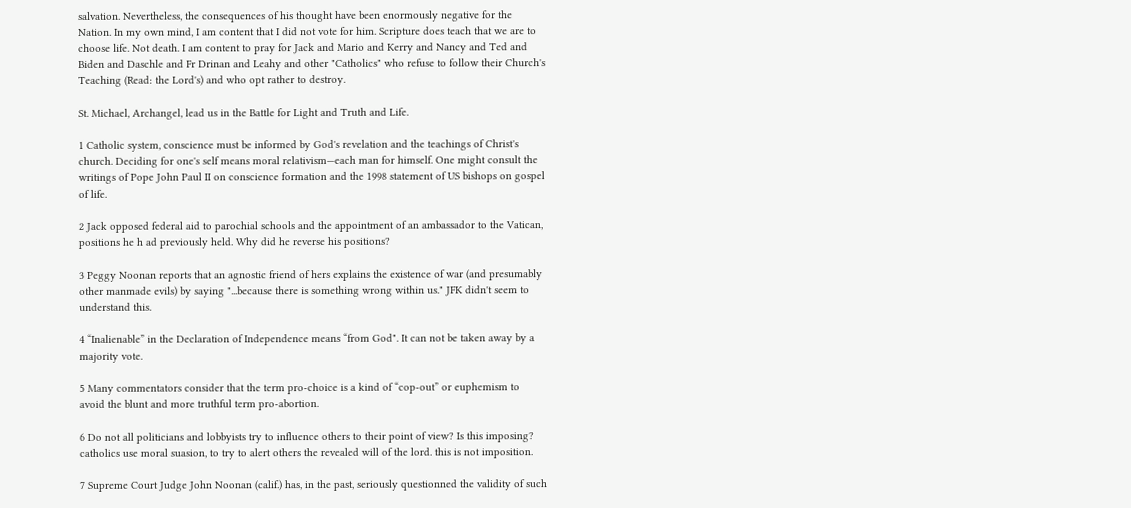salvation. Nevertheless, the consequences of his thought have been enormously negative for the Nation. In my own mind, I am content that I did not vote for him. Scripture does teach that we are to choose life. Not death. I am content to pray for Jack and Mario and Kerry and Nancy and Ted and Biden and Daschle and Fr Drinan and Leahy and other "Catholics" who refuse to follow their Church's Teaching (Read: the Lord's) and who opt rather to destroy.

St. Michael, Archangel, lead us in the Battle for Light and Truth and Life.

1 Catholic system, conscience must be informed by God's revelation and the teachings of Christ's church. Deciding for one's self means moral relativism—each man for himself. One might consult the writings of Pope John Paul II on conscience formation and the 1998 statement of US bishops on gospel of life.

2 Jack opposed federal aid to parochial schools and the appointment of an ambassador to the Vatican, positions he h ad previously held. Why did he reverse his positions?

3 Peggy Noonan reports that an agnostic friend of hers explains the existence of war (and presumably other manmade evils) by saying "...because there is something wrong within us." JFK didn't seem to understand this.

4 “Inalienable” in the Declaration of Independence means “from God". It can not be taken away by a majority vote.

5 Many commentators consider that the term pro-choice is a kind of “cop-out” or euphemism to avoid the blunt and more truthful term pro-abortion.

6 Do not all politicians and lobbyists try to influence others to their point of view? Is this imposing? catholics use moral suasion, to try to alert others the revealed will of the lord. this is not imposition.

7 Supreme Court Judge John Noonan (calif.) has, in the past, seriously questionned the validity of such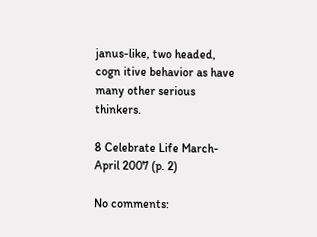janus-like, two headed, cogn itive behavior as have many other serious thinkers.

8 Celebrate Life March-April 2007 (p. 2)

No comments: